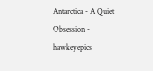Antarctica - A Quiet Obsession - hawkeyepics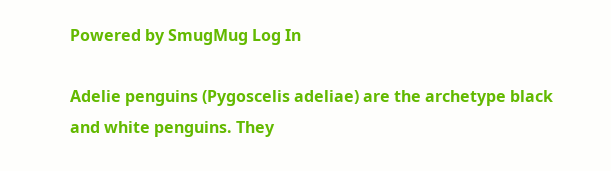Powered by SmugMug Log In

Adelie penguins (Pygoscelis adeliae) are the archetype black and white penguins. They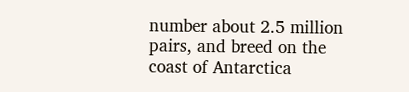number about 2.5 million pairs, and breed on the coast of Antarctica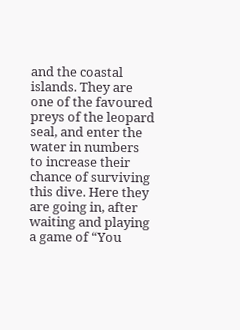and the coastal islands. They are one of the favoured preys of the leopard seal, and enter the water in numbers to increase their chance of surviving this dive. Here they are going in, after waiting and playing a game of “You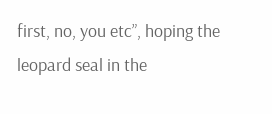first, no, you etc”, hoping the leopard seal in the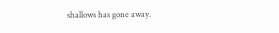shallows has gone away.